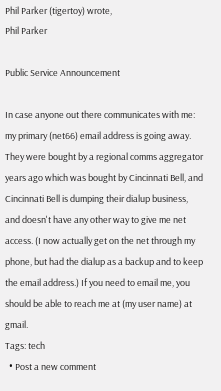Phil Parker (tigertoy) wrote,
Phil Parker

Public Service Announcement

In case anyone out there communicates with me: my primary (net66) email address is going away. They were bought by a regional comms aggregator years ago which was bought by Cincinnati Bell, and Cincinnati Bell is dumping their dialup business, and doesn't have any other way to give me net access. (I now actually get on the net through my phone, but had the dialup as a backup and to keep the email address.) If you need to email me, you should be able to reach me at (my user name) at gmail.
Tags: tech
  • Post a new comment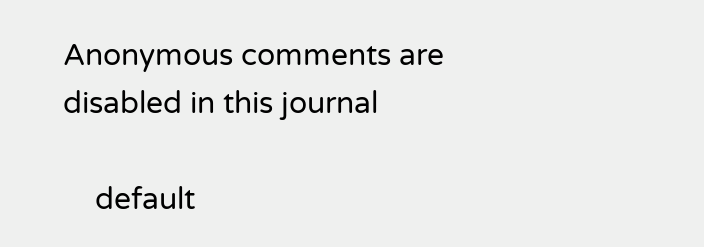Anonymous comments are disabled in this journal

    default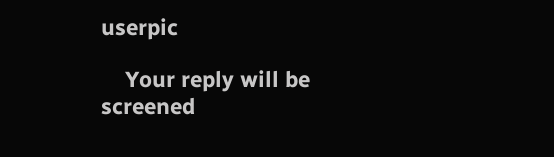userpic

    Your reply will be screened